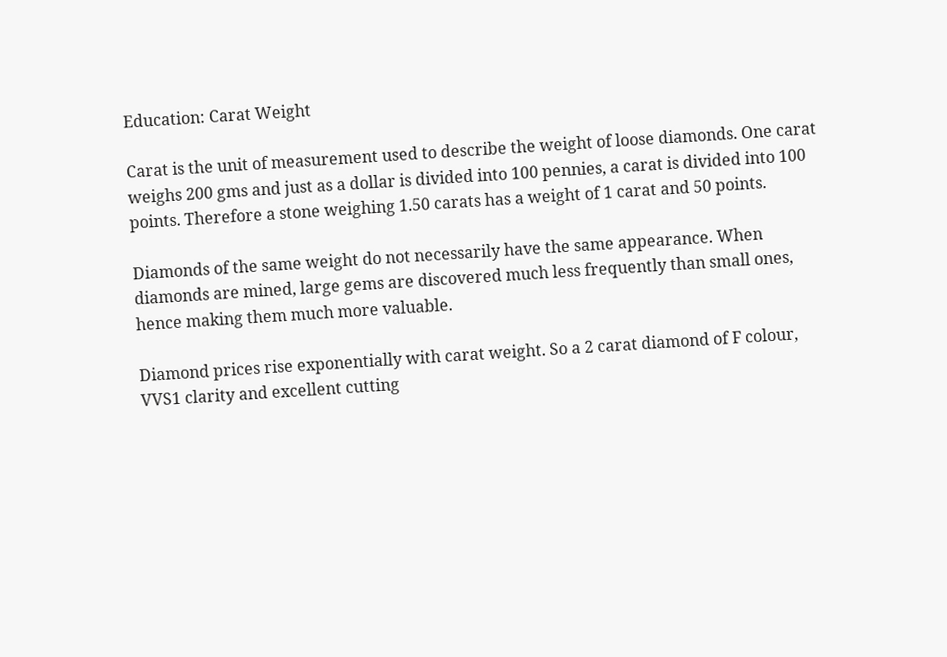Education: Carat Weight

Carat is the unit of measurement used to describe the weight of loose diamonds. One carat weighs 200 gms and just as a dollar is divided into 100 pennies, a carat is divided into 100 points. Therefore a stone weighing 1.50 carats has a weight of 1 carat and 50 points.

Diamonds of the same weight do not necessarily have the same appearance. When diamonds are mined, large gems are discovered much less frequently than small ones, hence making them much more valuable.

Diamond prices rise exponentially with carat weight. So a 2 carat diamond of F colour, VVS1 clarity and excellent cutting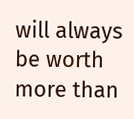will always be worth more than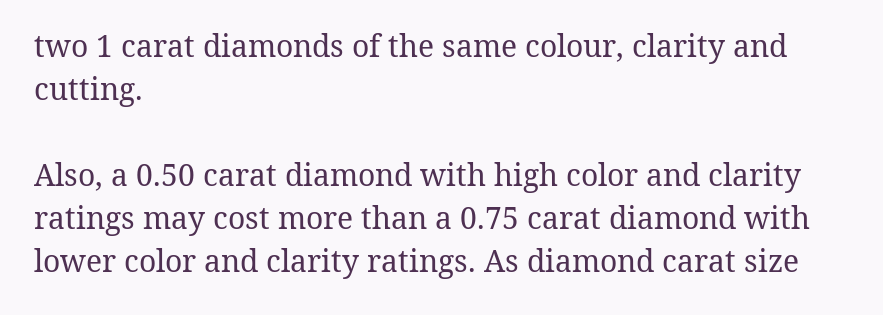two 1 carat diamonds of the same colour, clarity and cutting.

Also, a 0.50 carat diamond with high color and clarity ratings may cost more than a 0.75 carat diamond with lower color and clarity ratings. As diamond carat size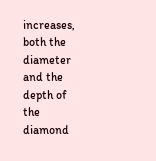increases, both the diameter and the depth of the diamond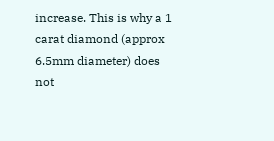increase. This is why a 1 carat diamond (approx 6.5mm diameter) does not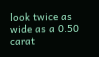look twice as wide as a 0.50 carat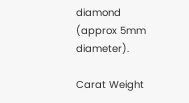diamond (approx 5mm diameter).

Carat Weight